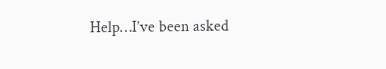Help…I’ve been asked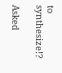to synthesize!?

Asked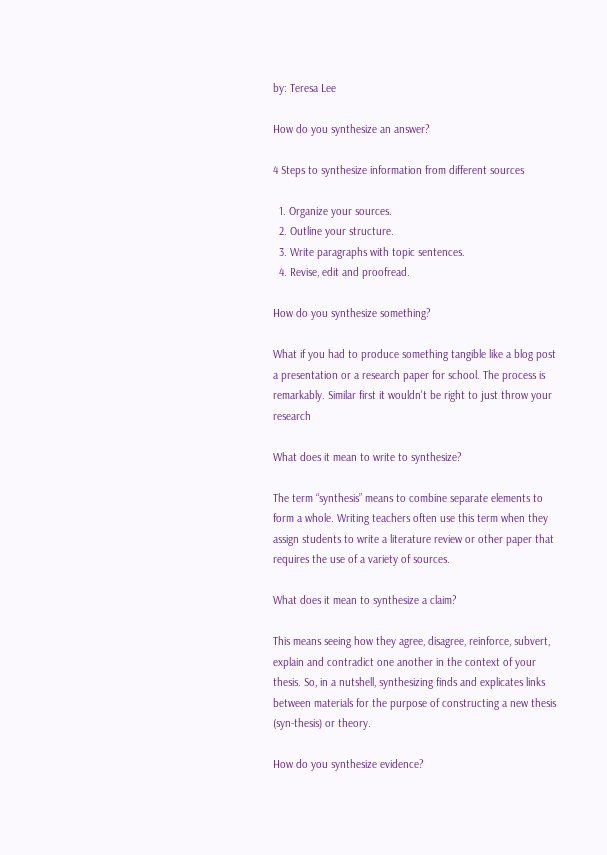by: Teresa Lee

How do you synthesize an answer?

4 Steps to synthesize information from different sources

  1. Organize your sources.
  2. Outline your structure.
  3. Write paragraphs with topic sentences.
  4. Revise, edit and proofread.

How do you synthesize something?

What if you had to produce something tangible like a blog post a presentation or a research paper for school. The process is remarkably. Similar first it wouldn't be right to just throw your research

What does it mean to write to synthesize?

The term “synthesis” means to combine separate elements to form a whole. Writing teachers often use this term when they assign students to write a literature review or other paper that requires the use of a variety of sources.

What does it mean to synthesize a claim?

This means seeing how they agree, disagree, reinforce, subvert, explain and contradict one another in the context of your thesis. So, in a nutshell, synthesizing finds and explicates links between materials for the purpose of constructing a new thesis (syn-thesis) or theory.

How do you synthesize evidence?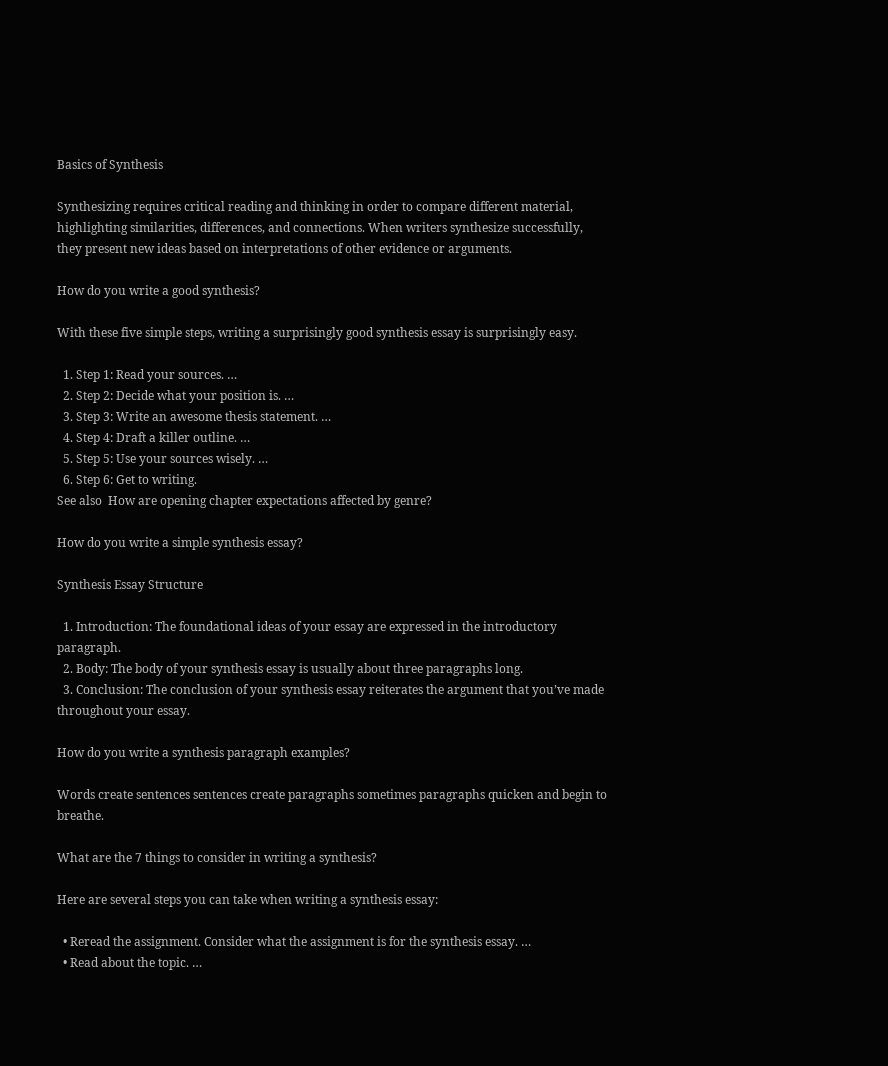Basics of Synthesis

Synthesizing requires critical reading and thinking in order to compare different material, highlighting similarities, differences, and connections. When writers synthesize successfully, they present new ideas based on interpretations of other evidence or arguments.

How do you write a good synthesis?

With these five simple steps, writing a surprisingly good synthesis essay is surprisingly easy.

  1. Step 1: Read your sources. …
  2. Step 2: Decide what your position is. …
  3. Step 3: Write an awesome thesis statement. …
  4. Step 4: Draft a killer outline. …
  5. Step 5: Use your sources wisely. …
  6. Step 6: Get to writing.
See also  How are opening chapter expectations affected by genre?

How do you write a simple synthesis essay?

Synthesis Essay Structure

  1. Introduction: The foundational ideas of your essay are expressed in the introductory paragraph.
  2. Body: The body of your synthesis essay is usually about three paragraphs long.
  3. Conclusion: The conclusion of your synthesis essay reiterates the argument that you’ve made throughout your essay.

How do you write a synthesis paragraph examples?

Words create sentences sentences create paragraphs sometimes paragraphs quicken and begin to breathe.

What are the 7 things to consider in writing a synthesis?

Here are several steps you can take when writing a synthesis essay:

  • Reread the assignment. Consider what the assignment is for the synthesis essay. …
  • Read about the topic. …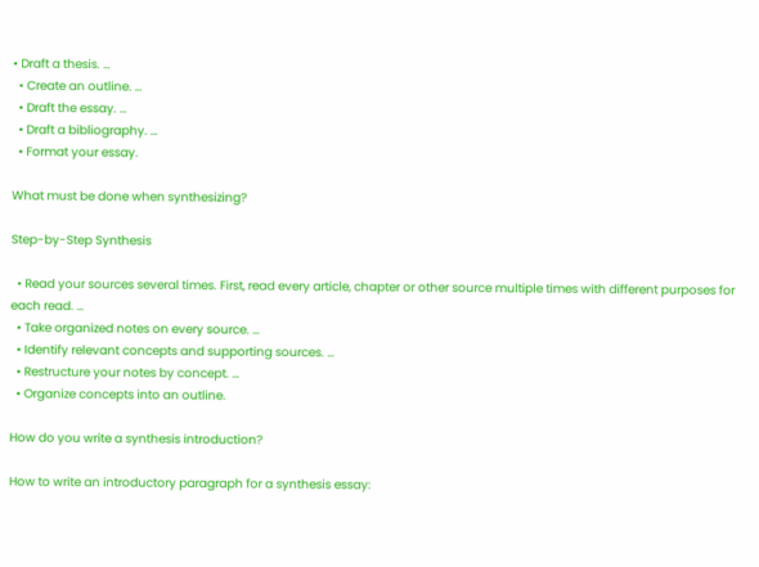• Draft a thesis. …
  • Create an outline. …
  • Draft the essay. …
  • Draft a bibliography. …
  • Format your essay.

What must be done when synthesizing?

Step-by-Step Synthesis

  • Read your sources several times. First, read every article, chapter or other source multiple times with different purposes for each read. …
  • Take organized notes on every source. …
  • Identify relevant concepts and supporting sources. …
  • Restructure your notes by concept. …
  • Organize concepts into an outline.

How do you write a synthesis introduction?

How to write an introductory paragraph for a synthesis essay: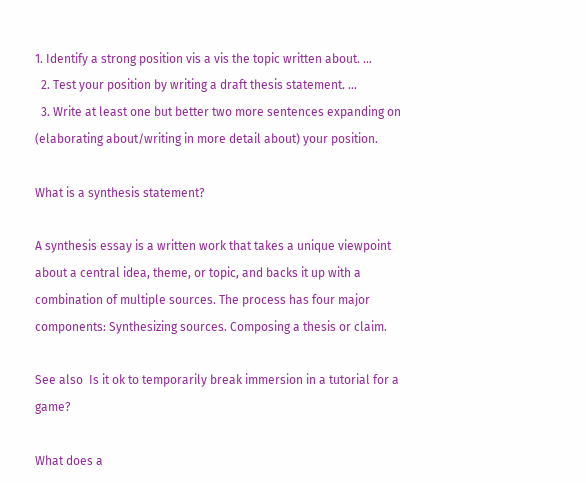1. Identify a strong position vis a vis the topic written about. …
  2. Test your position by writing a draft thesis statement. …
  3. Write at least one but better two more sentences expanding on (elaborating about/writing in more detail about) your position.

What is a synthesis statement?

A synthesis essay is a written work that takes a unique viewpoint about a central idea, theme, or topic, and backs it up with a combination of multiple sources. The process has four major components: Synthesizing sources. Composing a thesis or claim.

See also  Is it ok to temporarily break immersion in a tutorial for a game?

What does a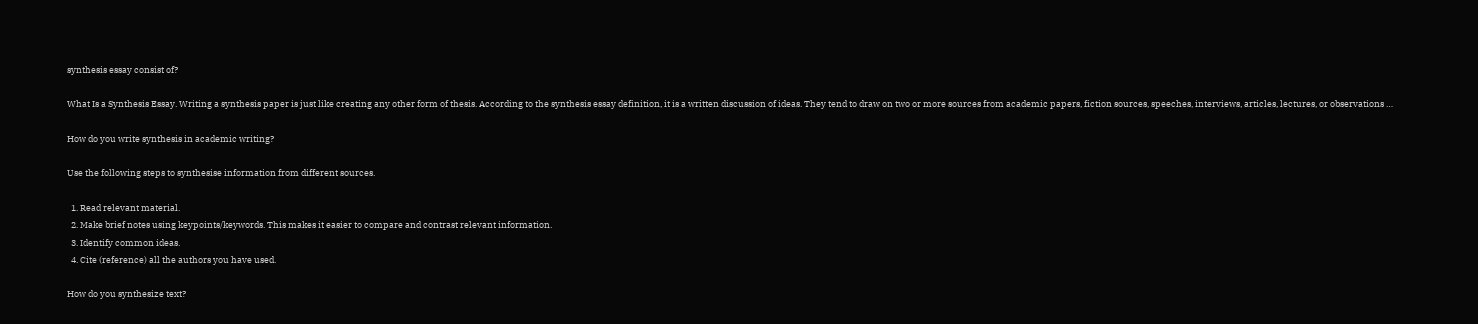synthesis essay consist of?

What Is a Synthesis Essay. Writing a synthesis paper is just like creating any other form of thesis. According to the synthesis essay definition, it is a written discussion of ideas. They tend to draw on two or more sources from academic papers, fiction sources, speeches, interviews, articles, lectures, or observations …

How do you write synthesis in academic writing?

Use the following steps to synthesise information from different sources.

  1. Read relevant material.
  2. Make brief notes using keypoints/keywords. This makes it easier to compare and contrast relevant information.
  3. Identify common ideas.
  4. Cite (reference) all the authors you have used.

How do you synthesize text?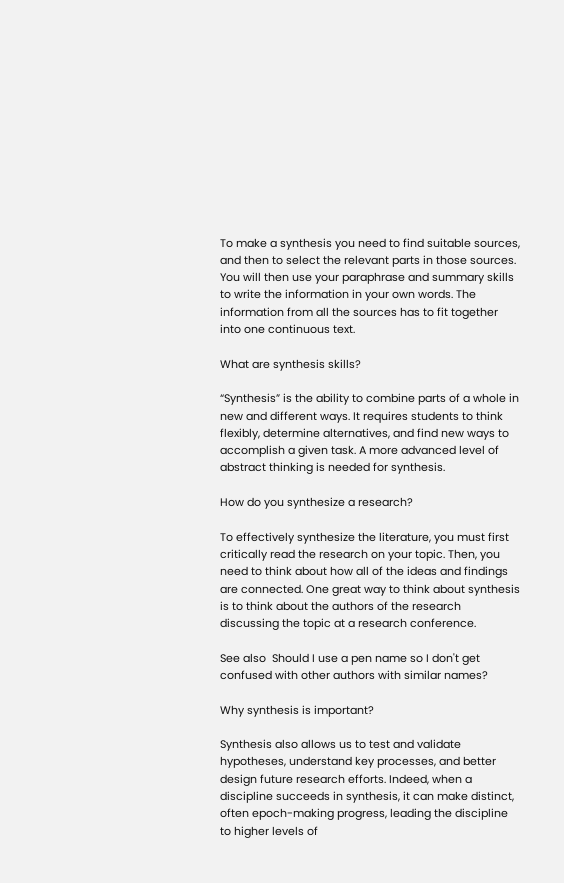To make a synthesis you need to find suitable sources, and then to select the relevant parts in those sources. You will then use your paraphrase and summary skills to write the information in your own words. The information from all the sources has to fit together into one continuous text.

What are synthesis skills?

“Synthesis” is the ability to combine parts of a whole in new and different ways. It requires students to think flexibly, determine alternatives, and find new ways to accomplish a given task. A more advanced level of abstract thinking is needed for synthesis.

How do you synthesize a research?

To effectively synthesize the literature, you must first critically read the research on your topic. Then, you need to think about how all of the ideas and findings are connected. One great way to think about synthesis is to think about the authors of the research discussing the topic at a research conference.

See also  Should I use a pen name so I don't get confused with other authors with similar names?

Why synthesis is important?

Synthesis also allows us to test and validate hypotheses, understand key processes, and better design future research efforts. Indeed, when a discipline succeeds in synthesis, it can make distinct, often epoch-making progress, leading the discipline to higher levels of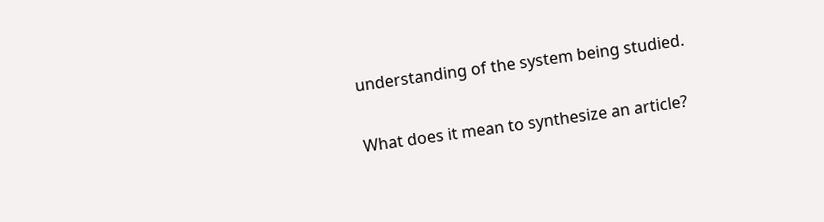understanding of the system being studied.

What does it mean to synthesize an article?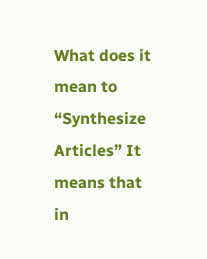What does it mean to “Synthesize Articles” It means that in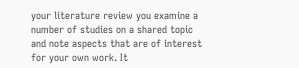your literature review you examine a number of studies on a shared topic and note aspects that are of interest for your own work. It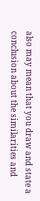also may mean that you draw and state a conclusion about the similarities and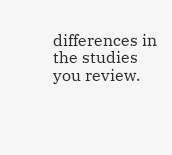differences in the studies you review.